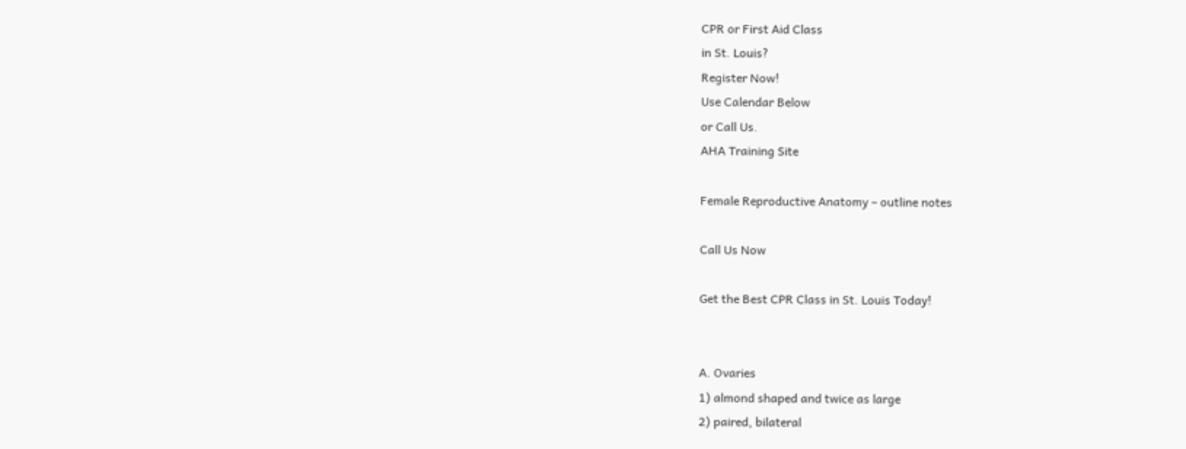CPR or First Aid Class
in St. Louis?
Register Now!
Use Calendar Below
or Call Us.
AHA Training Site

Female Reproductive Anatomy – outline notes

Call Us Now

Get the Best CPR Class in St. Louis Today!


A. Ovaries
1) almond shaped and twice as large
2) paired, bilateral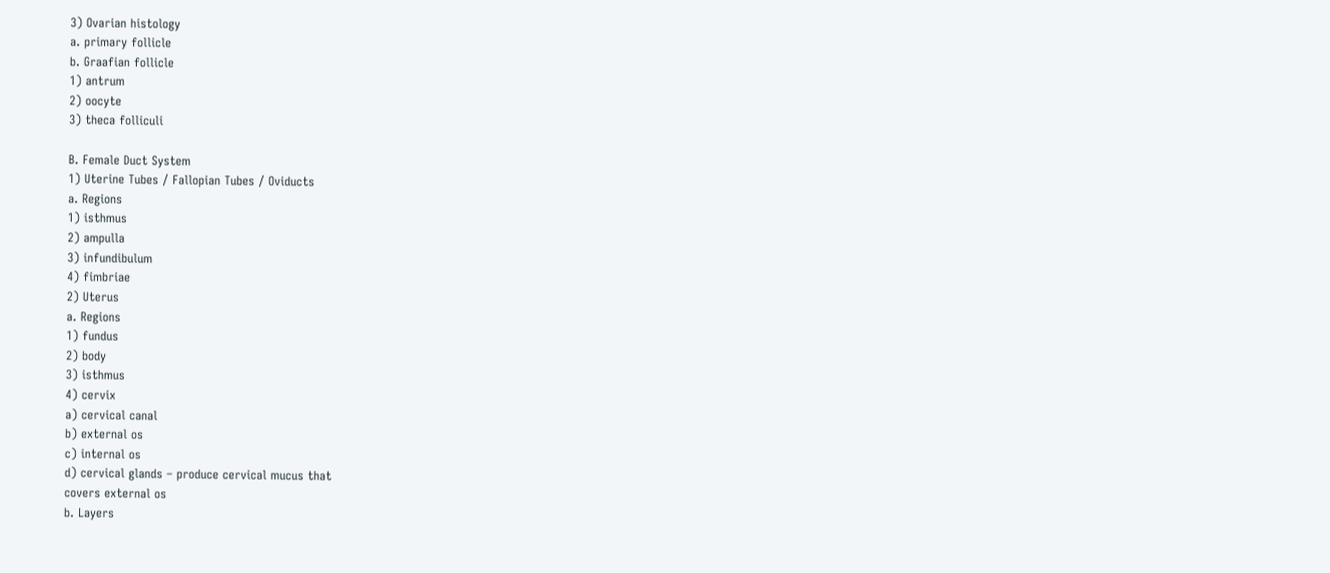3) Ovarian histology
a. primary follicle
b. Graafian follicle
1) antrum
2) oocyte
3) theca folliculi

B. Female Duct System
1) Uterine Tubes / Fallopian Tubes / Oviducts
a. Regions
1) isthmus
2) ampulla
3) infundibulum
4) fimbriae
2) Uterus
a. Regions
1) fundus
2) body
3) isthmus
4) cervix
a) cervical canal
b) external os
c) internal os
d) cervical glands – produce cervical mucus that
covers external os
b. Layers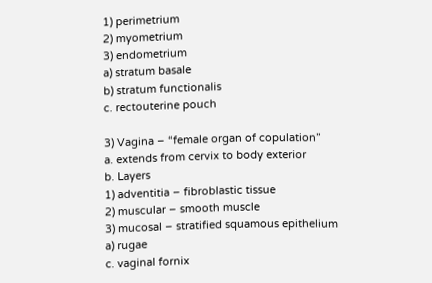1) perimetrium
2) myometrium
3) endometrium
a) stratum basale
b) stratum functionalis
c. rectouterine pouch

3) Vagina – “female organ of copulation”
a. extends from cervix to body exterior
b. Layers
1) adventitia – fibroblastic tissue
2) muscular – smooth muscle
3) mucosal – stratified squamous epithelium
a) rugae
c. vaginal fornix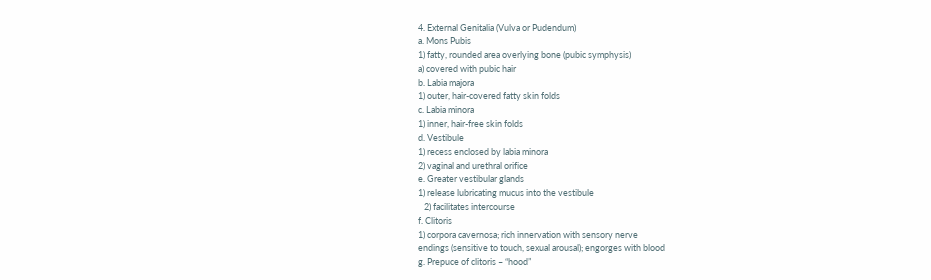4. External Genitalia (Vulva or Pudendum)
a. Mons Pubis
1) fatty, rounded area overlying bone (pubic symphysis)
a) covered with pubic hair
b. Labia majora
1) outer, hair-covered fatty skin folds
c. Labia minora
1) inner, hair-free skin folds
d. Vestibule
1) recess enclosed by labia minora
2) vaginal and urethral orifice
e. Greater vestibular glands
1) release lubricating mucus into the vestibule
   2) facilitates intercourse
f. Clitoris
1) corpora cavernosa; rich innervation with sensory nerve
endings (sensitive to touch, sexual arousal); engorges with blood
g. Prepuce of clitoris – “hood”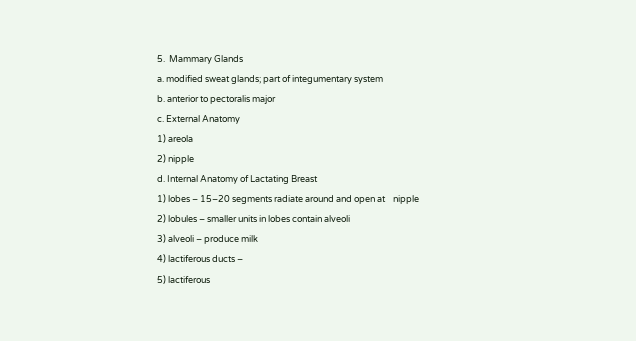5.  Mammary Glands
a. modified sweat glands; part of integumentary system
b. anterior to pectoralis major
c. External Anatomy
1) areola
2) nipple
d. Internal Anatomy of Lactating Breast
1) lobes – 15–20 segments radiate around and open at    nipple
2) lobules – smaller units in lobes contain alveoli
3) alveoli – produce milk
4) lactiferous ducts –
5) lactiferous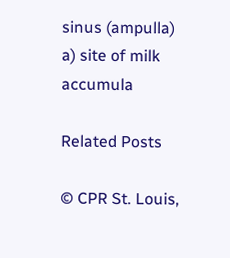sinus (ampulla)
a) site of milk accumula

Related Posts

© CPR St. Louis,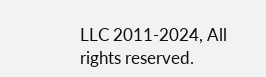LLC 2011-2024, All rights reserved.